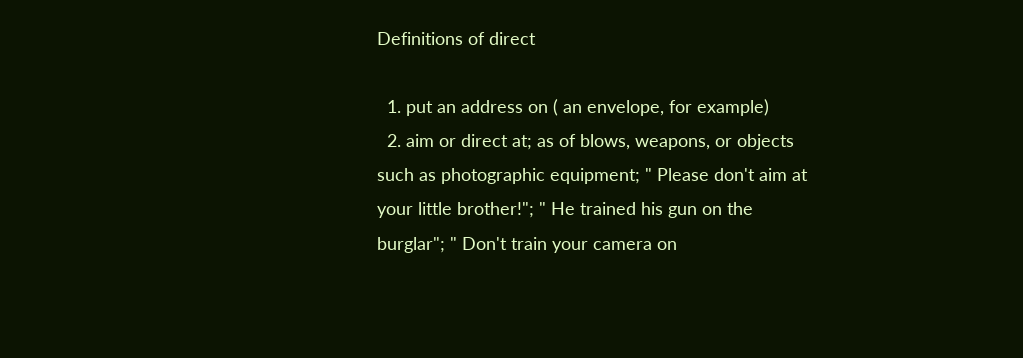Definitions of direct

  1. put an address on ( an envelope, for example)
  2. aim or direct at; as of blows, weapons, or objects such as photographic equipment; " Please don't aim at your little brother!"; " He trained his gun on the burglar"; " Don't train your camera on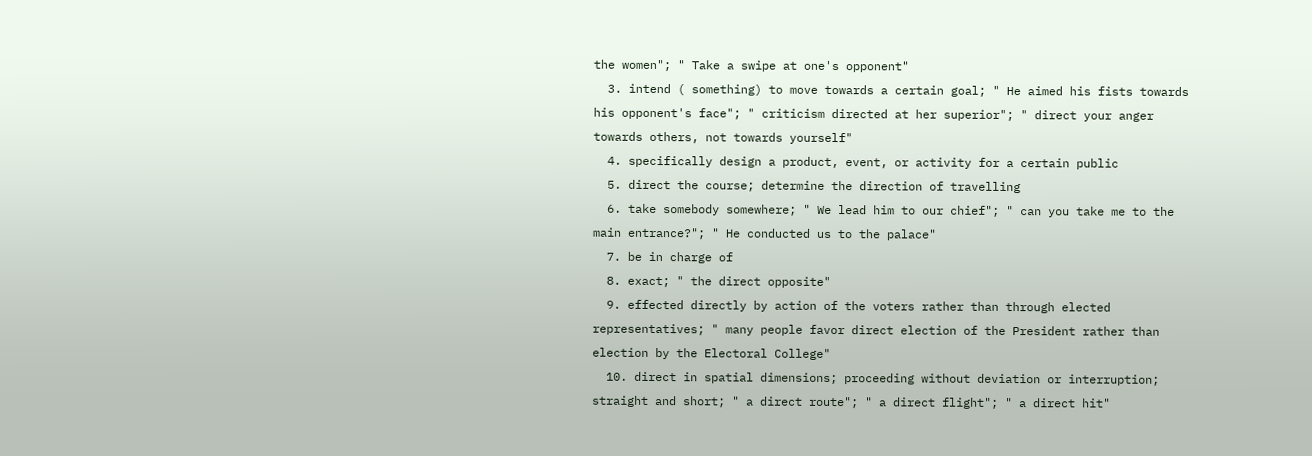the women"; " Take a swipe at one's opponent"
  3. intend ( something) to move towards a certain goal; " He aimed his fists towards his opponent's face"; " criticism directed at her superior"; " direct your anger towards others, not towards yourself"
  4. specifically design a product, event, or activity for a certain public
  5. direct the course; determine the direction of travelling
  6. take somebody somewhere; " We lead him to our chief"; " can you take me to the main entrance?"; " He conducted us to the palace"
  7. be in charge of
  8. exact; " the direct opposite"
  9. effected directly by action of the voters rather than through elected representatives; " many people favor direct election of the President rather than election by the Electoral College"
  10. direct in spatial dimensions; proceeding without deviation or interruption; straight and short; " a direct route"; " a direct flight"; " a direct hit"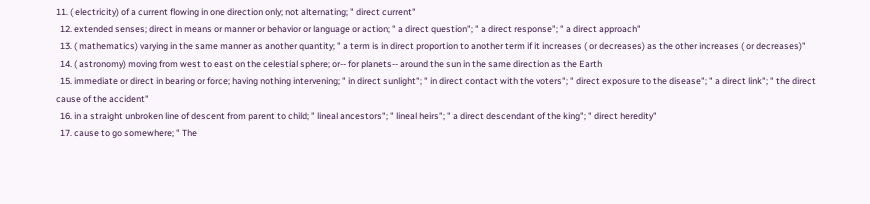11. ( electricity) of a current flowing in one direction only; not alternating; " direct current"
  12. extended senses; direct in means or manner or behavior or language or action; " a direct question"; " a direct response"; " a direct approach"
  13. ( mathematics) varying in the same manner as another quantity; " a term is in direct proportion to another term if it increases ( or decreases) as the other increases ( or decreases)"
  14. ( astronomy) moving from west to east on the celestial sphere; or-- for planets-- around the sun in the same direction as the Earth
  15. immediate or direct in bearing or force; having nothing intervening; " in direct sunlight"; " in direct contact with the voters"; " direct exposure to the disease"; " a direct link"; " the direct cause of the accident"
  16. in a straight unbroken line of descent from parent to child; " lineal ancestors"; " lineal heirs"; " a direct descendant of the king"; " direct heredity"
  17. cause to go somewhere; " The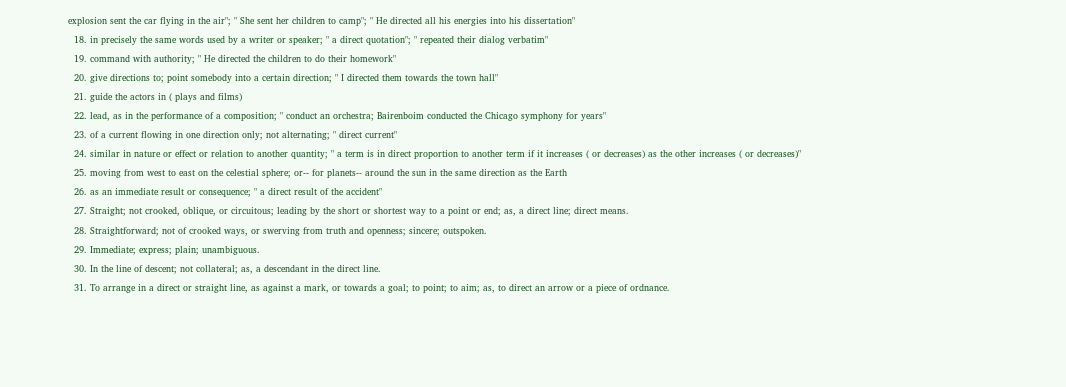explosion sent the car flying in the air"; " She sent her children to camp"; " He directed all his energies into his dissertation"
  18. in precisely the same words used by a writer or speaker; " a direct quotation"; " repeated their dialog verbatim"
  19. command with authority; " He directed the children to do their homework"
  20. give directions to; point somebody into a certain direction; " I directed them towards the town hall"
  21. guide the actors in ( plays and films)
  22. lead, as in the performance of a composition; " conduct an orchestra; Bairenboim conducted the Chicago symphony for years"
  23. of a current flowing in one direction only; not alternating; " direct current"
  24. similar in nature or effect or relation to another quantity; " a term is in direct proportion to another term if it increases ( or decreases) as the other increases ( or decreases)"
  25. moving from west to east on the celestial sphere; or-- for planets-- around the sun in the same direction as the Earth
  26. as an immediate result or consequence; " a direct result of the accident"
  27. Straight; not crooked, oblique, or circuitous; leading by the short or shortest way to a point or end; as, a direct line; direct means.
  28. Straightforward; not of crooked ways, or swerving from truth and openness; sincere; outspoken.
  29. Immediate; express; plain; unambiguous.
  30. In the line of descent; not collateral; as, a descendant in the direct line.
  31. To arrange in a direct or straight line, as against a mark, or towards a goal; to point; to aim; as, to direct an arrow or a piece of ordnance.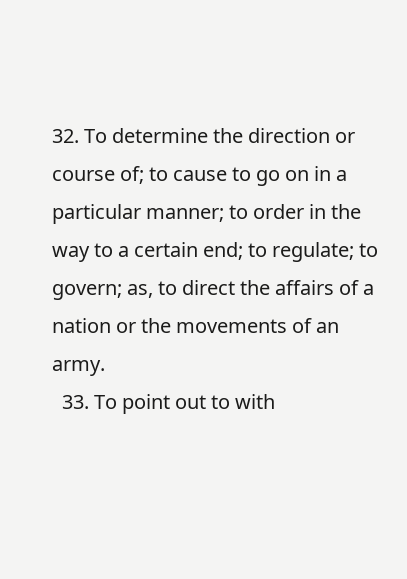32. To determine the direction or course of; to cause to go on in a particular manner; to order in the way to a certain end; to regulate; to govern; as, to direct the affairs of a nation or the movements of an army.
  33. To point out to with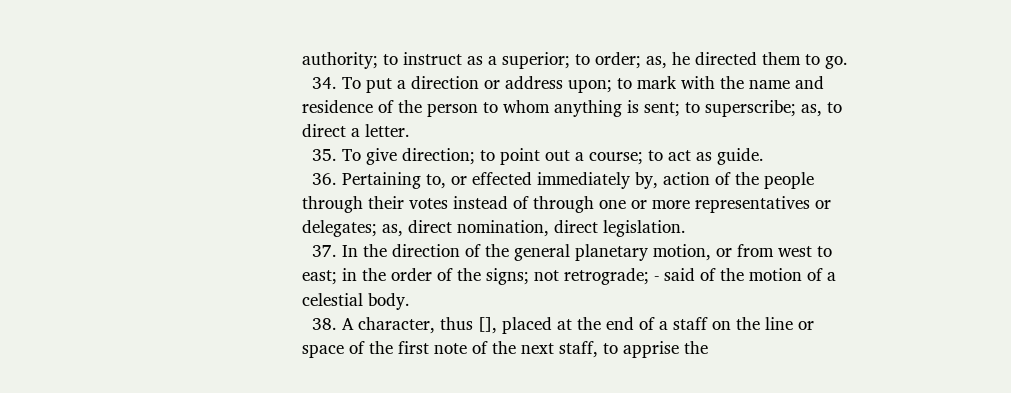authority; to instruct as a superior; to order; as, he directed them to go.
  34. To put a direction or address upon; to mark with the name and residence of the person to whom anything is sent; to superscribe; as, to direct a letter.
  35. To give direction; to point out a course; to act as guide.
  36. Pertaining to, or effected immediately by, action of the people through their votes instead of through one or more representatives or delegates; as, direct nomination, direct legislation.
  37. In the direction of the general planetary motion, or from west to east; in the order of the signs; not retrograde; - said of the motion of a celestial body.
  38. A character, thus [], placed at the end of a staff on the line or space of the first note of the next staff, to apprise the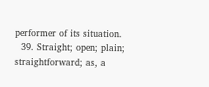performer of its situation.
  39. Straight; open; plain; straightforward; as, a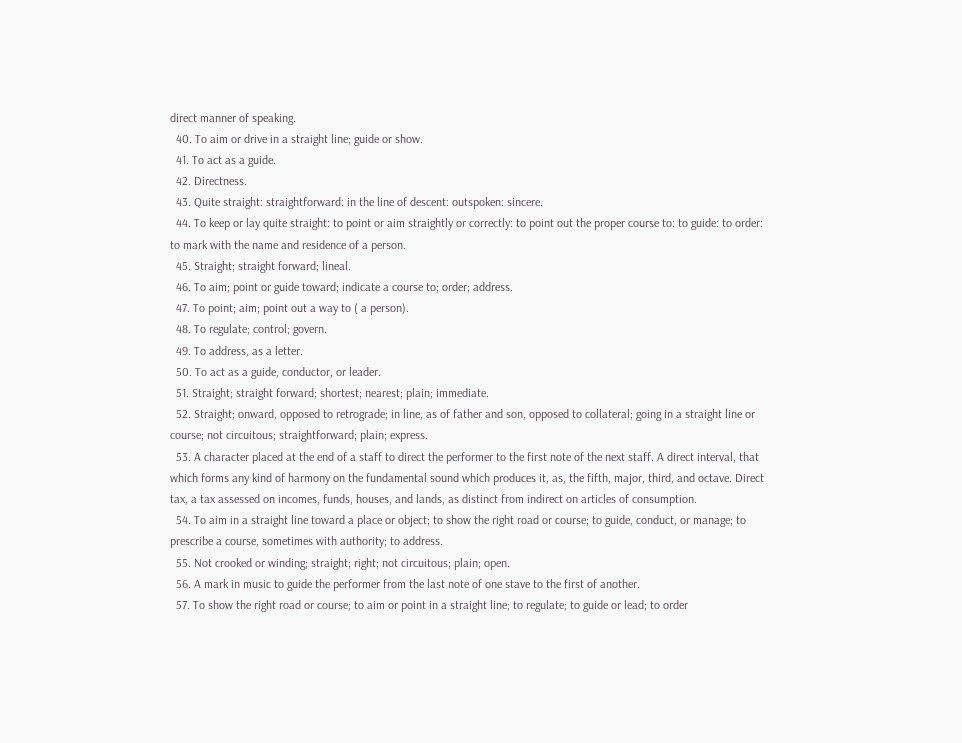direct manner of speaking.
  40. To aim or drive in a straight line; guide or show.
  41. To act as a guide.
  42. Directness.
  43. Quite straight: straightforward: in the line of descent: outspoken: sincere.
  44. To keep or lay quite straight: to point or aim straightly or correctly: to point out the proper course to: to guide: to order: to mark with the name and residence of a person.
  45. Straight; straight forward; lineal.
  46. To aim; point or guide toward; indicate a course to; order; address.
  47. To point; aim; point out a way to ( a person).
  48. To regulate; control; govern.
  49. To address, as a letter.
  50. To act as a guide, conductor, or leader.
  51. Straight; straight forward; shortest; nearest; plain; immediate.
  52. Straight; onward, opposed to retrograde; in line, as of father and son, opposed to collateral; going in a straight line or course; not circuitous; straightforward; plain; express.
  53. A character placed at the end of a staff to direct the performer to the first note of the next staff. A direct interval, that which forms any kind of harmony on the fundamental sound which produces it, as, the fifth, major, third, and octave. Direct tax, a tax assessed on incomes, funds, houses, and lands, as distinct from indirect on articles of consumption.
  54. To aim in a straight line toward a place or object; to show the right road or course; to guide, conduct, or manage; to prescribe a course, sometimes with authority; to address.
  55. Not crooked or winding; straight; right; not circuitous; plain; open.
  56. A mark in music to guide the performer from the last note of one stave to the first of another.
  57. To show the right road or course; to aim or point in a straight line; to regulate; to guide or lead; to order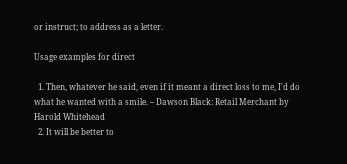or instruct; to address as a letter.

Usage examples for direct

  1. Then, whatever he said, even if it meant a direct loss to me, I'd do what he wanted with a smile. – Dawson Black: Retail Merchant by Harold Whitehead
  2. It will be better to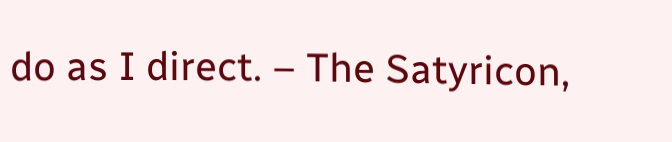do as I direct. – The Satyricon,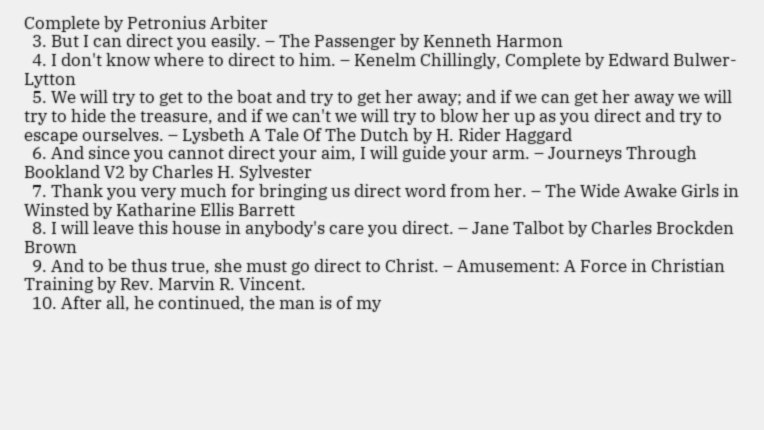Complete by Petronius Arbiter
  3. But I can direct you easily. – The Passenger by Kenneth Harmon
  4. I don't know where to direct to him. – Kenelm Chillingly, Complete by Edward Bulwer-Lytton
  5. We will try to get to the boat and try to get her away; and if we can get her away we will try to hide the treasure, and if we can't we will try to blow her up as you direct and try to escape ourselves. – Lysbeth A Tale Of The Dutch by H. Rider Haggard
  6. And since you cannot direct your aim, I will guide your arm. – Journeys Through Bookland V2 by Charles H. Sylvester
  7. Thank you very much for bringing us direct word from her. – The Wide Awake Girls in Winsted by Katharine Ellis Barrett
  8. I will leave this house in anybody's care you direct. – Jane Talbot by Charles Brockden Brown
  9. And to be thus true, she must go direct to Christ. – Amusement: A Force in Christian Training by Rev. Marvin R. Vincent.
  10. After all, he continued, the man is of my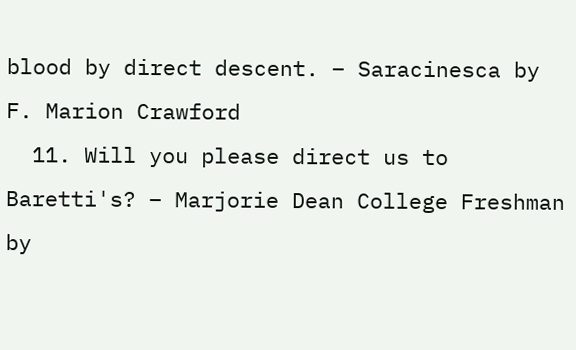blood by direct descent. – Saracinesca by F. Marion Crawford
  11. Will you please direct us to Baretti's? – Marjorie Dean College Freshman by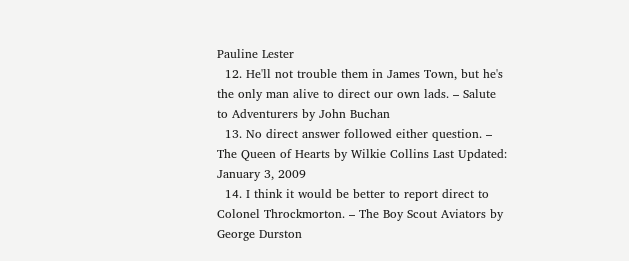Pauline Lester
  12. He'll not trouble them in James Town, but he's the only man alive to direct our own lads. – Salute to Adventurers by John Buchan
  13. No direct answer followed either question. – The Queen of Hearts by Wilkie Collins Last Updated: January 3, 2009
  14. I think it would be better to report direct to Colonel Throckmorton. – The Boy Scout Aviators by George Durston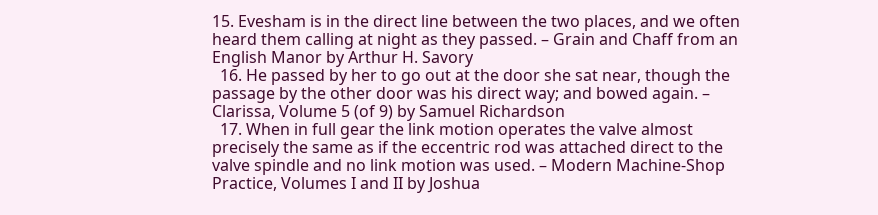15. Evesham is in the direct line between the two places, and we often heard them calling at night as they passed. – Grain and Chaff from an English Manor by Arthur H. Savory
  16. He passed by her to go out at the door she sat near, though the passage by the other door was his direct way; and bowed again. – Clarissa, Volume 5 (of 9) by Samuel Richardson
  17. When in full gear the link motion operates the valve almost precisely the same as if the eccentric rod was attached direct to the valve spindle and no link motion was used. – Modern Machine-Shop Practice, Volumes I and II by Joshua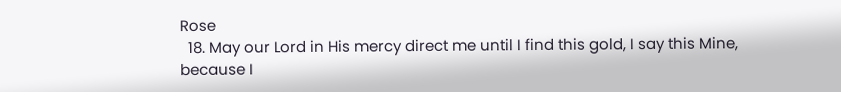Rose
  18. May our Lord in His mercy direct me until I find this gold, I say this Mine, because I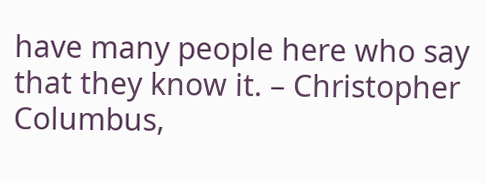have many people here who say that they know it. – Christopher Columbus,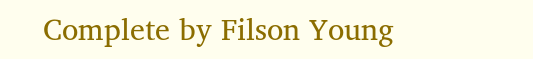Complete by Filson Young